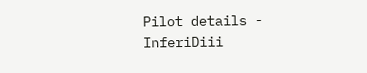Pilot details - InferiDiii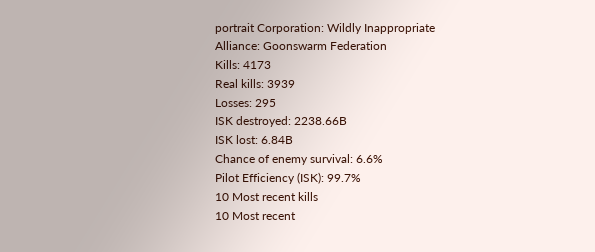portrait Corporation: Wildly Inappropriate
Alliance: Goonswarm Federation
Kills: 4173
Real kills: 3939
Losses: 295
ISK destroyed: 2238.66B
ISK lost: 6.84B
Chance of enemy survival: 6.6%
Pilot Efficiency (ISK): 99.7%
10 Most recent kills
10 Most recent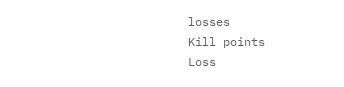losses
Kill points
Loss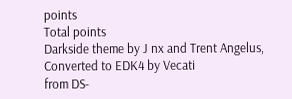points
Total points
Darkside theme by J nx and Trent Angelus, Converted to EDK4 by Vecati
from DS-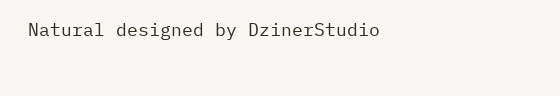Natural designed by DzinerStudio